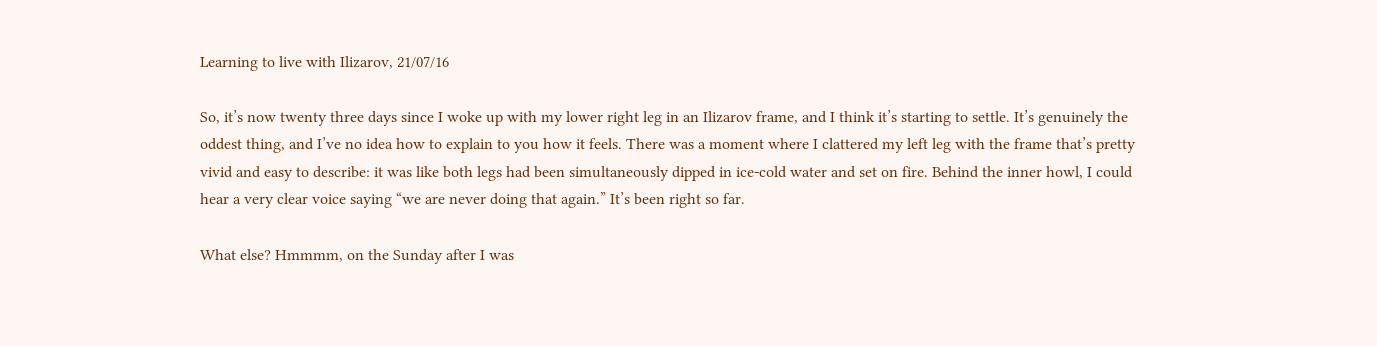Learning to live with Ilizarov, 21/07/16

So, it’s now twenty three days since I woke up with my lower right leg in an Ilizarov frame, and I think it’s starting to settle. It’s genuinely the oddest thing, and I’ve no idea how to explain to you how it feels. There was a moment where I clattered my left leg with the frame that’s pretty vivid and easy to describe: it was like both legs had been simultaneously dipped in ice-cold water and set on fire. Behind the inner howl, I could hear a very clear voice saying “we are never doing that again.” It’s been right so far.

What else? Hmmmm, on the Sunday after I was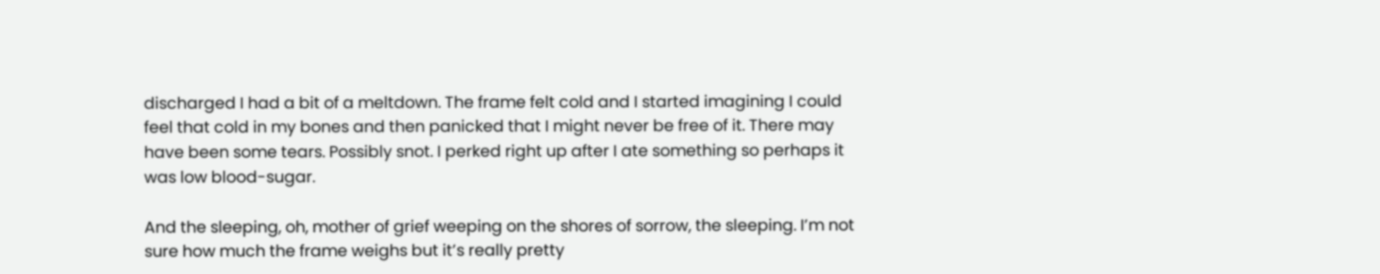discharged I had a bit of a meltdown. The frame felt cold and I started imagining I could feel that cold in my bones and then panicked that I might never be free of it. There may have been some tears. Possibly snot. I perked right up after I ate something so perhaps it was low blood-sugar.

And the sleeping, oh, mother of grief weeping on the shores of sorrow, the sleeping. I’m not sure how much the frame weighs but it’s really pretty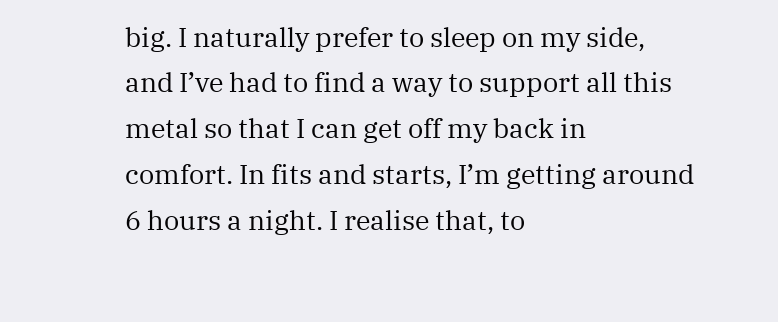big. I naturally prefer to sleep on my side, and I’ve had to find a way to support all this metal so that I can get off my back in comfort. In fits and starts, I’m getting around 6 hours a night. I realise that, to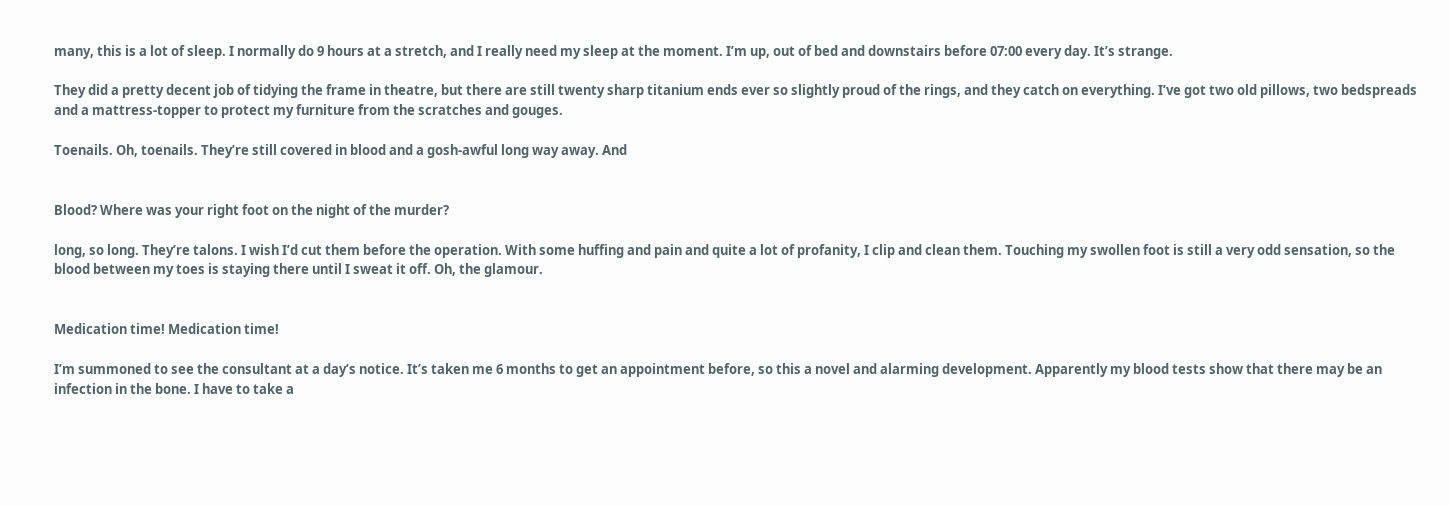many, this is a lot of sleep. I normally do 9 hours at a stretch, and I really need my sleep at the moment. I’m up, out of bed and downstairs before 07:00 every day. It’s strange.

They did a pretty decent job of tidying the frame in theatre, but there are still twenty sharp titanium ends ever so slightly proud of the rings, and they catch on everything. I’ve got two old pillows, two bedspreads and a mattress-topper to protect my furniture from the scratches and gouges.

Toenails. Oh, toenails. They’re still covered in blood and a gosh-awful long way away. And


Blood? Where was your right foot on the night of the murder?

long, so long. They’re talons. I wish I’d cut them before the operation. With some huffing and pain and quite a lot of profanity, I clip and clean them. Touching my swollen foot is still a very odd sensation, so the blood between my toes is staying there until I sweat it off. Oh, the glamour.


Medication time! Medication time!

I’m summoned to see the consultant at a day’s notice. It’s taken me 6 months to get an appointment before, so this a novel and alarming development. Apparently my blood tests show that there may be an infection in the bone. I have to take a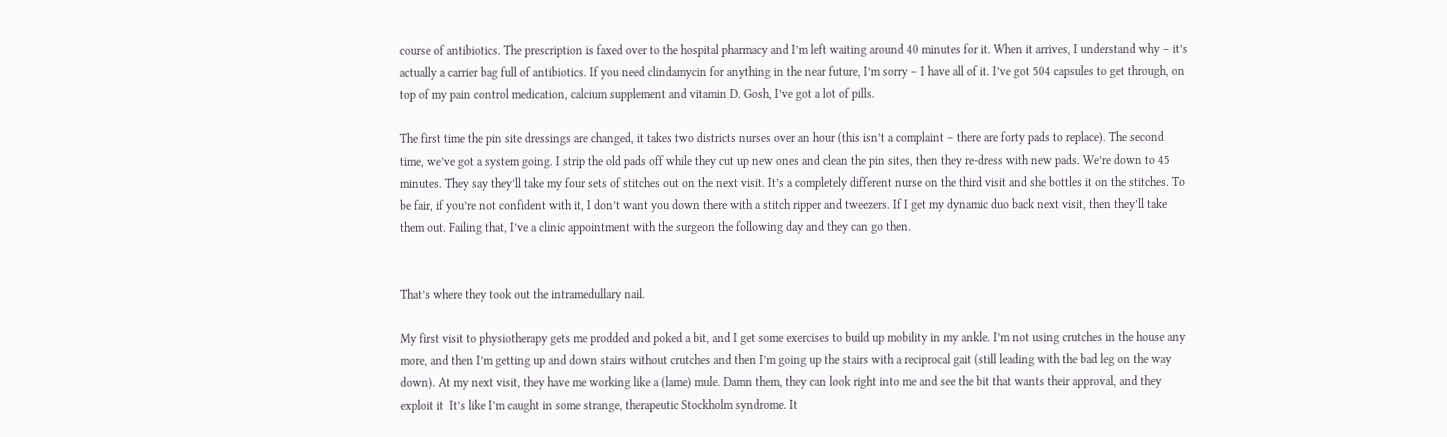course of antibiotics. The prescription is faxed over to the hospital pharmacy and I’m left waiting around 40 minutes for it. When it arrives, I understand why – it’s actually a carrier bag full of antibiotics. If you need clindamycin for anything in the near future, I’m sorry – I have all of it. I’ve got 504 capsules to get through, on top of my pain control medication, calcium supplement and vitamin D. Gosh, I’ve got a lot of pills.

The first time the pin site dressings are changed, it takes two districts nurses over an hour (this isn’t a complaint – there are forty pads to replace). The second time, we’ve got a system going. I strip the old pads off while they cut up new ones and clean the pin sites, then they re-dress with new pads. We’re down to 45 minutes. They say they’ll take my four sets of stitches out on the next visit. It’s a completely different nurse on the third visit and she bottles it on the stitches. To be fair, if you’re not confident with it, I don’t want you down there with a stitch ripper and tweezers. If I get my dynamic duo back next visit, then they’ll take them out. Failing that, I’ve a clinic appointment with the surgeon the following day and they can go then.


That’s where they took out the intramedullary nail.

My first visit to physiotherapy gets me prodded and poked a bit, and I get some exercises to build up mobility in my ankle. I’m not using crutches in the house any more, and then I’m getting up and down stairs without crutches and then I’m going up the stairs with a reciprocal gait (still leading with the bad leg on the way down). At my next visit, they have me working like a (lame) mule. Damn them, they can look right into me and see the bit that wants their approval, and they exploit it  It’s like I’m caught in some strange, therapeutic Stockholm syndrome. It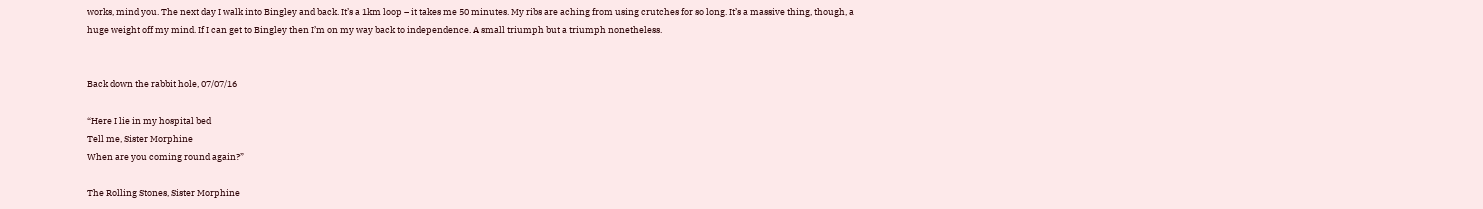works, mind you. The next day I walk into Bingley and back. It’s a 1km loop – it takes me 50 minutes. My ribs are aching from using crutches for so long. It’s a massive thing, though, a huge weight off my mind. If I can get to Bingley then I’m on my way back to independence. A small triumph but a triumph nonetheless.


Back down the rabbit hole, 07/07/16

“Here I lie in my hospital bed
Tell me, Sister Morphine
When are you coming round again?”

The Rolling Stones, Sister Morphine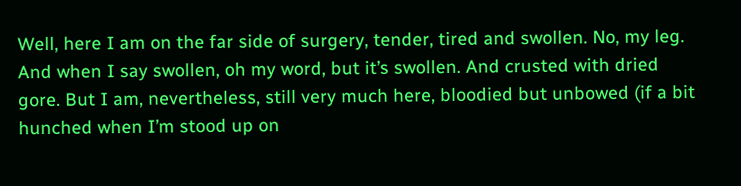Well, here I am on the far side of surgery, tender, tired and swollen. No, my leg. And when I say swollen, oh my word, but it’s swollen. And crusted with dried gore. But I am, nevertheless, still very much here, bloodied but unbowed (if a bit hunched when I’m stood up on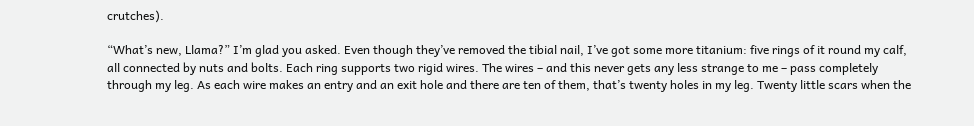crutches).

“What’s new, Llama?” I’m glad you asked. Even though they’ve removed the tibial nail, I’ve got some more titanium: five rings of it round my calf, all connected by nuts and bolts. Each ring supports two rigid wires. The wires – and this never gets any less strange to me – pass completely through my leg. As each wire makes an entry and an exit hole and there are ten of them, that’s twenty holes in my leg. Twenty little scars when the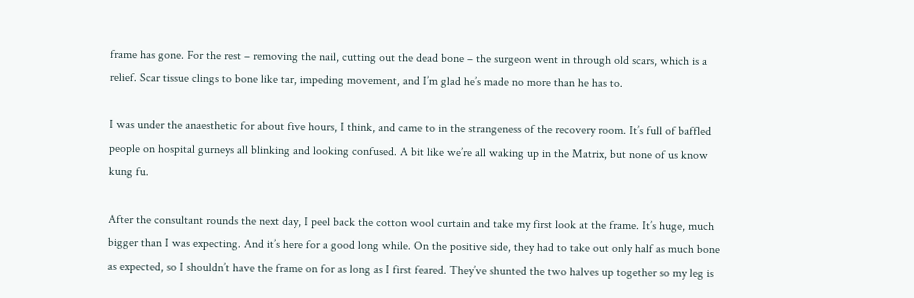frame has gone. For the rest – removing the nail, cutting out the dead bone – the surgeon went in through old scars, which is a relief. Scar tissue clings to bone like tar, impeding movement, and I’m glad he’s made no more than he has to.

I was under the anaesthetic for about five hours, I think, and came to in the strangeness of the recovery room. It’s full of baffled people on hospital gurneys all blinking and looking confused. A bit like we’re all waking up in the Matrix, but none of us know kung fu.

After the consultant rounds the next day, I peel back the cotton wool curtain and take my first look at the frame. It’s huge, much bigger than I was expecting. And it’s here for a good long while. On the positive side, they had to take out only half as much bone as expected, so I shouldn’t have the frame on for as long as I first feared. They’ve shunted the two halves up together so my leg is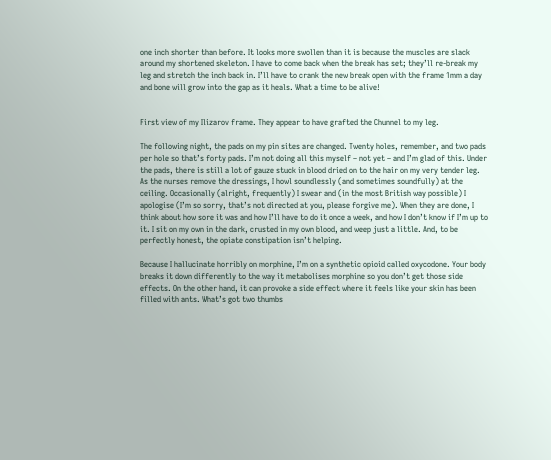one inch shorter than before. It looks more swollen than it is because the muscles are slack around my shortened skeleton. I have to come back when the break has set; they’ll re-break my leg and stretch the inch back in. I’ll have to crank the new break open with the frame 1mm a day and bone will grow into the gap as it heals. What a time to be alive!


First view of my Ilizarov frame. They appear to have grafted the Chunnel to my leg.

The following night, the pads on my pin sites are changed. Twenty holes, remember, and two pads per hole so that’s forty pads. I’m not doing all this myself – not yet – and I’m glad of this. Under the pads, there is still a lot of gauze stuck in blood dried on to the hair on my very tender leg. As the nurses remove the dressings, I howl soundlessly (and sometimes soundfully) at the ceiling. Occasionally (alright, frequently) I swear and (in the most British way possible) I apologise (I’m so sorry, that’s not directed at you, please forgive me). When they are done, I think about how sore it was and how I’ll have to do it once a week, and how I don’t know if I’m up to it. I sit on my own in the dark, crusted in my own blood, and weep just a little. And, to be perfectly honest, the opiate constipation isn’t helping.

Because I hallucinate horribly on morphine, I’m on a synthetic opioid called oxycodone. Your body breaks it down differently to the way it metabolises morphine so you don’t get those side effects. On the other hand, it can provoke a side effect where it feels like your skin has been filled with ants. What’s got two thumbs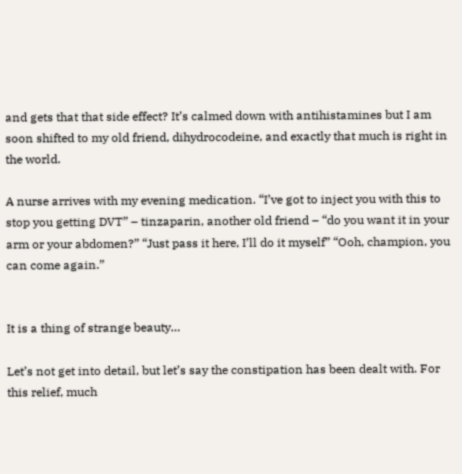and gets that that side effect? It’s calmed down with antihistamines but I am soon shifted to my old friend, dihydrocodeine, and exactly that much is right in the world.

A nurse arrives with my evening medication. “I’ve got to inject you with this to stop you getting DVT” – tinzaparin, another old friend – “do you want it in your arm or your abdomen?” “Just pass it here, I’ll do it myself” “Ooh, champion, you can come again.”


It is a thing of strange beauty…

Let’s not get into detail, but let’s say the constipation has been dealt with. For this relief, much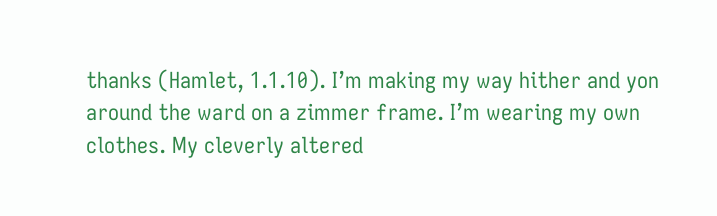thanks (Hamlet, 1.1.10). I’m making my way hither and yon around the ward on a zimmer frame. I’m wearing my own clothes. My cleverly altered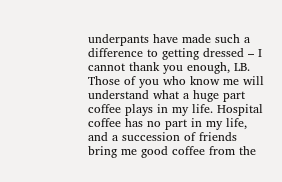underpants have made such a difference to getting dressed – I cannot thank you enough, LB. Those of you who know me will understand what a huge part coffee plays in my life. Hospital coffee has no part in my life, and a succession of friends bring me good coffee from the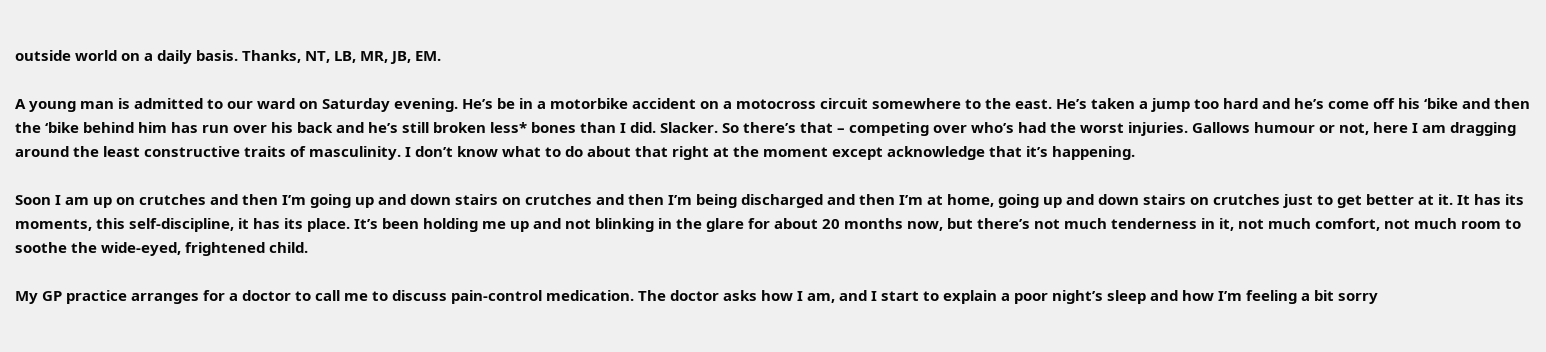outside world on a daily basis. Thanks, NT, LB, MR, JB, EM.

A young man is admitted to our ward on Saturday evening. He’s be in a motorbike accident on a motocross circuit somewhere to the east. He’s taken a jump too hard and he’s come off his ‘bike and then the ‘bike behind him has run over his back and he’s still broken less* bones than I did. Slacker. So there’s that – competing over who’s had the worst injuries. Gallows humour or not, here I am dragging around the least constructive traits of masculinity. I don’t know what to do about that right at the moment except acknowledge that it’s happening.

Soon I am up on crutches and then I’m going up and down stairs on crutches and then I’m being discharged and then I’m at home, going up and down stairs on crutches just to get better at it. It has its moments, this self-discipline, it has its place. It’s been holding me up and not blinking in the glare for about 20 months now, but there’s not much tenderness in it, not much comfort, not much room to soothe the wide-eyed, frightened child.

My GP practice arranges for a doctor to call me to discuss pain-control medication. The doctor asks how I am, and I start to explain a poor night’s sleep and how I’m feeling a bit sorry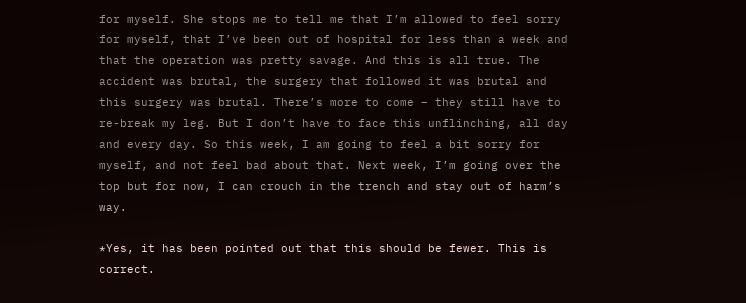for myself. She stops me to tell me that I’m allowed to feel sorry for myself, that I’ve been out of hospital for less than a week and that the operation was pretty savage. And this is all true. The accident was brutal, the surgery that followed it was brutal and this surgery was brutal. There’s more to come – they still have to re-break my leg. But I don’t have to face this unflinching, all day and every day. So this week, I am going to feel a bit sorry for myself, and not feel bad about that. Next week, I’m going over the top but for now, I can crouch in the trench and stay out of harm’s way.

*Yes, it has been pointed out that this should be fewer. This is correct.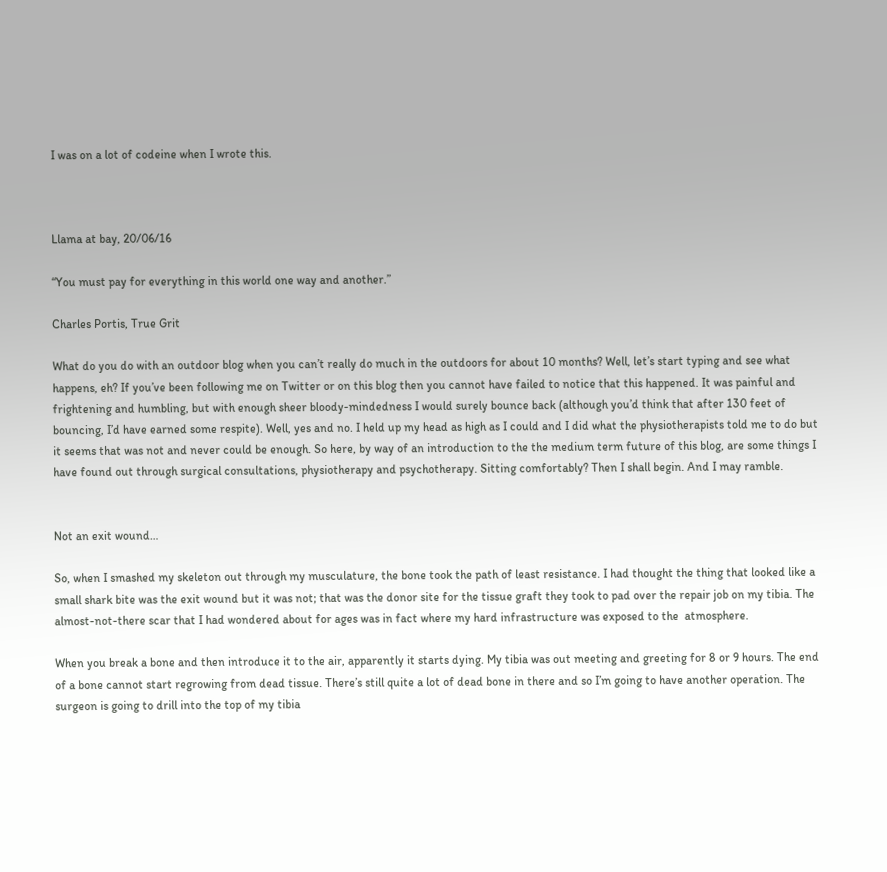I was on a lot of codeine when I wrote this.



Llama at bay, 20/06/16

“You must pay for everything in this world one way and another.”

Charles Portis, True Grit

What do you do with an outdoor blog when you can’t really do much in the outdoors for about 10 months? Well, let’s start typing and see what happens, eh? If you’ve been following me on Twitter or on this blog then you cannot have failed to notice that this happened. It was painful and frightening and humbling, but with enough sheer bloody-mindedness I would surely bounce back (although you’d think that after 130 feet of bouncing, I’d have earned some respite). Well, yes and no. I held up my head as high as I could and I did what the physiotherapists told me to do but it seems that was not and never could be enough. So here, by way of an introduction to the the medium term future of this blog, are some things I have found out through surgical consultations, physiotherapy and psychotherapy. Sitting comfortably? Then I shall begin. And I may ramble.


Not an exit wound…

So, when I smashed my skeleton out through my musculature, the bone took the path of least resistance. I had thought the thing that looked like a small shark bite was the exit wound but it was not; that was the donor site for the tissue graft they took to pad over the repair job on my tibia. The almost-not-there scar that I had wondered about for ages was in fact where my hard infrastructure was exposed to the  atmosphere.

When you break a bone and then introduce it to the air, apparently it starts dying. My tibia was out meeting and greeting for 8 or 9 hours. The end of a bone cannot start regrowing from dead tissue. There’s still quite a lot of dead bone in there and so I’m going to have another operation. The surgeon is going to drill into the top of my tibia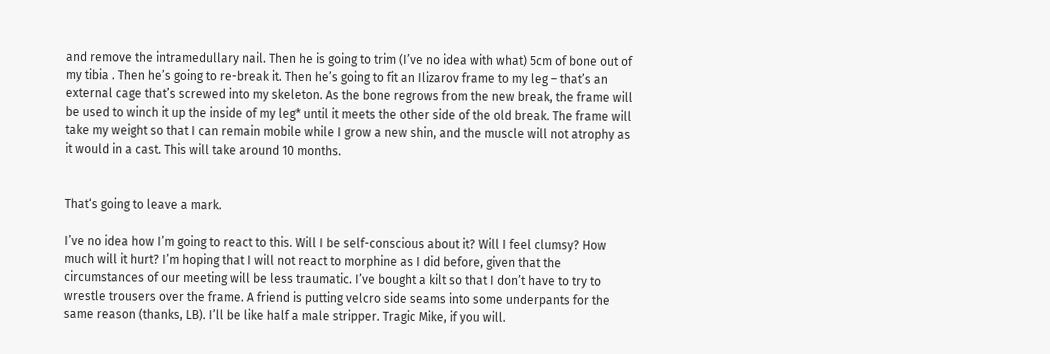and remove the intramedullary nail. Then he is going to trim (I’ve no idea with what) 5cm of bone out of my tibia . Then he’s going to re-break it. Then he’s going to fit an Ilizarov frame to my leg – that’s an external cage that’s screwed into my skeleton. As the bone regrows from the new break, the frame will be used to winch it up the inside of my leg* until it meets the other side of the old break. The frame will take my weight so that I can remain mobile while I grow a new shin, and the muscle will not atrophy as it would in a cast. This will take around 10 months.


That‘s going to leave a mark.

I’ve no idea how I’m going to react to this. Will I be self-conscious about it? Will I feel clumsy? How much will it hurt? I’m hoping that I will not react to morphine as I did before, given that the circumstances of our meeting will be less traumatic. I’ve bought a kilt so that I don’t have to try to wrestle trousers over the frame. A friend is putting velcro side seams into some underpants for the same reason (thanks, LB). I’ll be like half a male stripper. Tragic Mike, if you will.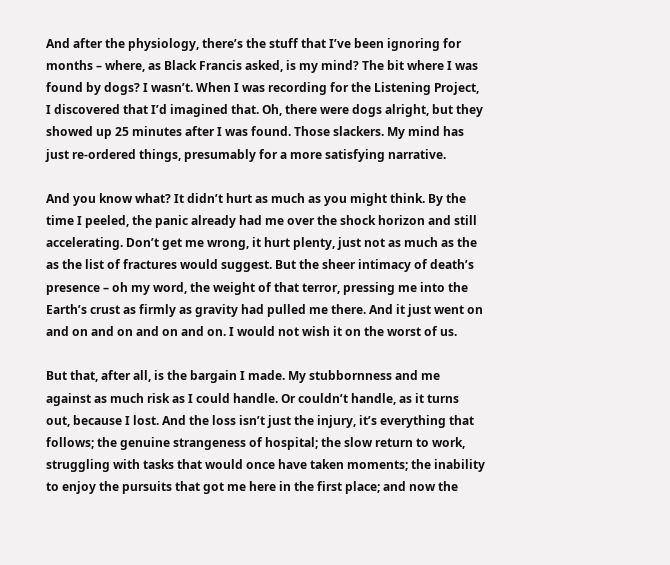And after the physiology, there’s the stuff that I’ve been ignoring for months – where, as Black Francis asked, is my mind? The bit where I was found by dogs? I wasn’t. When I was recording for the Listening Project, I discovered that I’d imagined that. Oh, there were dogs alright, but they showed up 25 minutes after I was found. Those slackers. My mind has just re-ordered things, presumably for a more satisfying narrative.

And you know what? It didn’t hurt as much as you might think. By the time I peeled, the panic already had me over the shock horizon and still accelerating. Don’t get me wrong, it hurt plenty, just not as much as the as the list of fractures would suggest. But the sheer intimacy of death’s presence – oh my word, the weight of that terror, pressing me into the Earth’s crust as firmly as gravity had pulled me there. And it just went on and on and on and on and on. I would not wish it on the worst of us.

But that, after all, is the bargain I made. My stubbornness and me against as much risk as I could handle. Or couldn’t handle, as it turns out, because I lost. And the loss isn’t just the injury, it’s everything that follows; the genuine strangeness of hospital; the slow return to work, struggling with tasks that would once have taken moments; the inability to enjoy the pursuits that got me here in the first place; and now the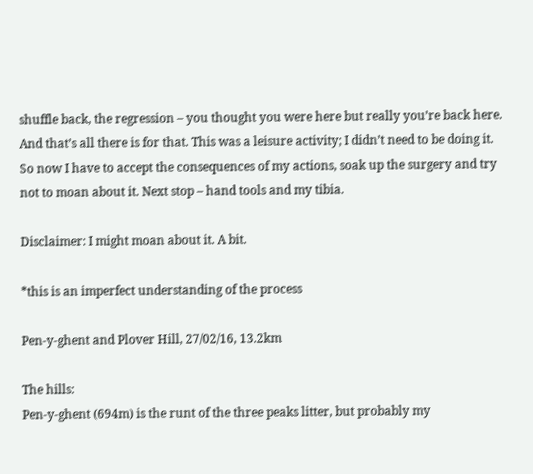shuffle back, the regression – you thought you were here but really you’re back here. And that’s all there is for that. This was a leisure activity; I didn’t need to be doing it. So now I have to accept the consequences of my actions, soak up the surgery and try not to moan about it. Next stop – hand tools and my tibia.

Disclaimer: I might moan about it. A bit.

*this is an imperfect understanding of the process

Pen-y-ghent and Plover Hill, 27/02/16, 13.2km

The hills:
Pen-y-ghent (694m) is the runt of the three peaks litter, but probably my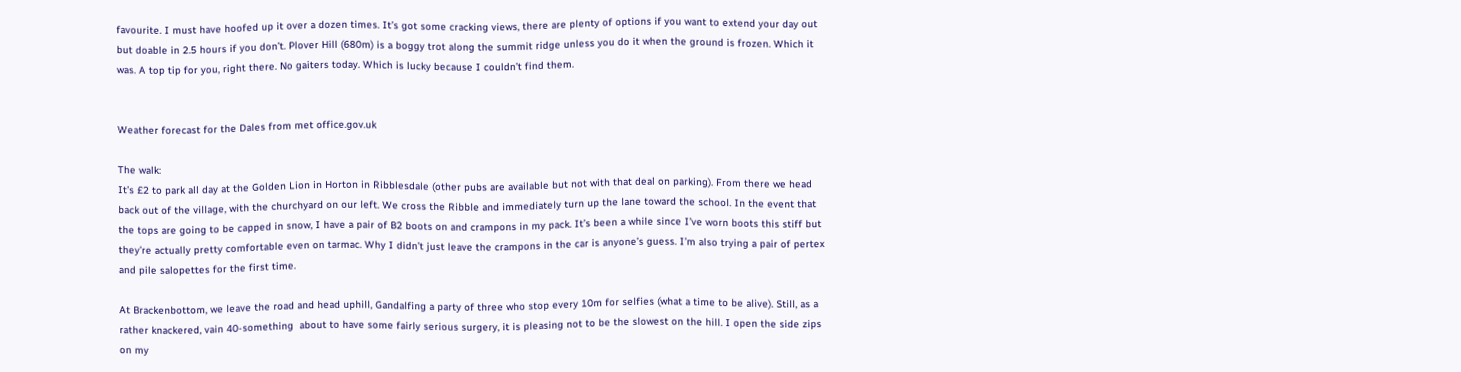favourite. I must have hoofed up it over a dozen times. It’s got some cracking views, there are plenty of options if you want to extend your day out but doable in 2.5 hours if you don’t. Plover Hill (680m) is a boggy trot along the summit ridge unless you do it when the ground is frozen. Which it was. A top tip for you, right there. No gaiters today. Which is lucky because I couldn’t find them.


Weather forecast for the Dales from met office.gov.uk

The walk:
It’s £2 to park all day at the Golden Lion in Horton in Ribblesdale (other pubs are available but not with that deal on parking). From there we head back out of the village, with the churchyard on our left. We cross the Ribble and immediately turn up the lane toward the school. In the event that the tops are going to be capped in snow, I have a pair of B2 boots on and crampons in my pack. It’s been a while since I’ve worn boots this stiff but they’re actually pretty comfortable even on tarmac. Why I didn’t just leave the crampons in the car is anyone’s guess. I’m also trying a pair of pertex and pile salopettes for the first time.

At Brackenbottom, we leave the road and head uphill, Gandalfing a party of three who stop every 10m for selfies (what a time to be alive). Still, as a rather knackered, vain 40-something  about to have some fairly serious surgery, it is pleasing not to be the slowest on the hill. I open the side zips on my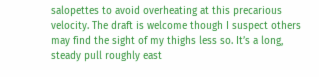salopettes to avoid overheating at this precarious velocity. The draft is welcome though I suspect others may find the sight of my thighs less so. It’s a long, steady pull roughly east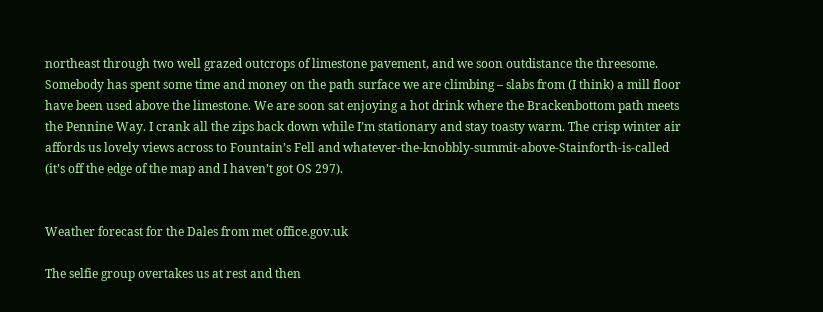northeast through two well grazed outcrops of limestone pavement, and we soon outdistance the threesome. Somebody has spent some time and money on the path surface we are climbing – slabs from (I think) a mill floor have been used above the limestone. We are soon sat enjoying a hot drink where the Brackenbottom path meets the Pennine Way. I crank all the zips back down while I’m stationary and stay toasty warm. The crisp winter air affords us lovely views across to Fountain’s Fell and whatever-the-knobbly-summit-above-Stainforth-is-called (it’s off the edge of the map and I haven’t got OS 297).


Weather forecast for the Dales from met office.gov.uk

The selfie group overtakes us at rest and then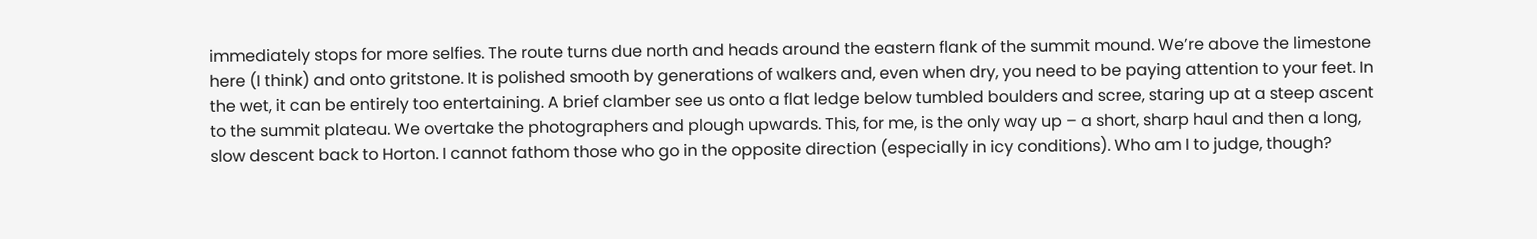immediately stops for more selfies. The route turns due north and heads around the eastern flank of the summit mound. We’re above the limestone here (I think) and onto gritstone. It is polished smooth by generations of walkers and, even when dry, you need to be paying attention to your feet. In the wet, it can be entirely too entertaining. A brief clamber see us onto a flat ledge below tumbled boulders and scree, staring up at a steep ascent to the summit plateau. We overtake the photographers and plough upwards. This, for me, is the only way up – a short, sharp haul and then a long, slow descent back to Horton. I cannot fathom those who go in the opposite direction (especially in icy conditions). Who am I to judge, though?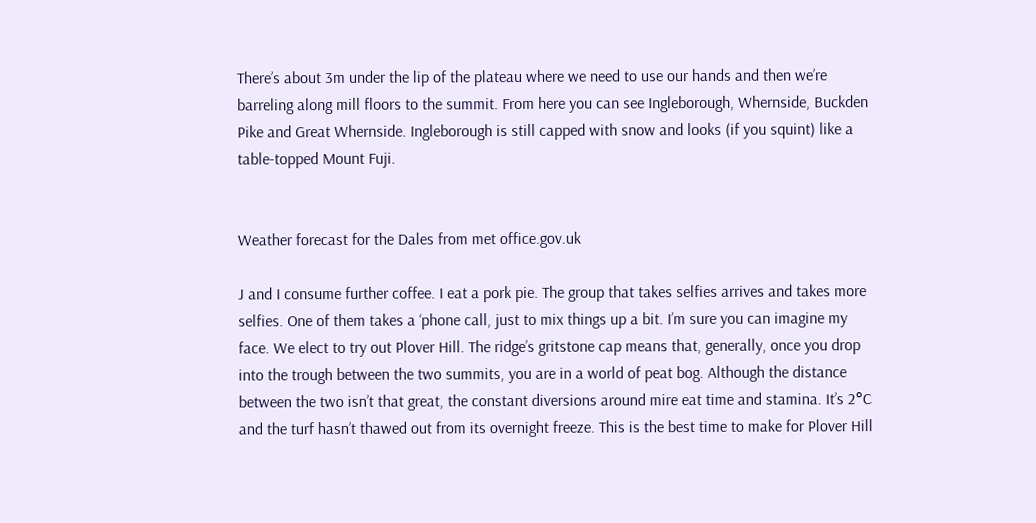There’s about 3m under the lip of the plateau where we need to use our hands and then we’re barreling along mill floors to the summit. From here you can see Ingleborough, Whernside, Buckden Pike and Great Whernside. Ingleborough is still capped with snow and looks (if you squint) like a table-topped Mount Fuji.


Weather forecast for the Dales from met office.gov.uk

J and I consume further coffee. I eat a pork pie. The group that takes selfies arrives and takes more selfies. One of them takes a ‘phone call, just to mix things up a bit. I’m sure you can imagine my face. We elect to try out Plover Hill. The ridge’s gritstone cap means that, generally, once you drop into the trough between the two summits, you are in a world of peat bog. Although the distance between the two isn’t that great, the constant diversions around mire eat time and stamina. It’s 2°C and the turf hasn’t thawed out from its overnight freeze. This is the best time to make for Plover Hill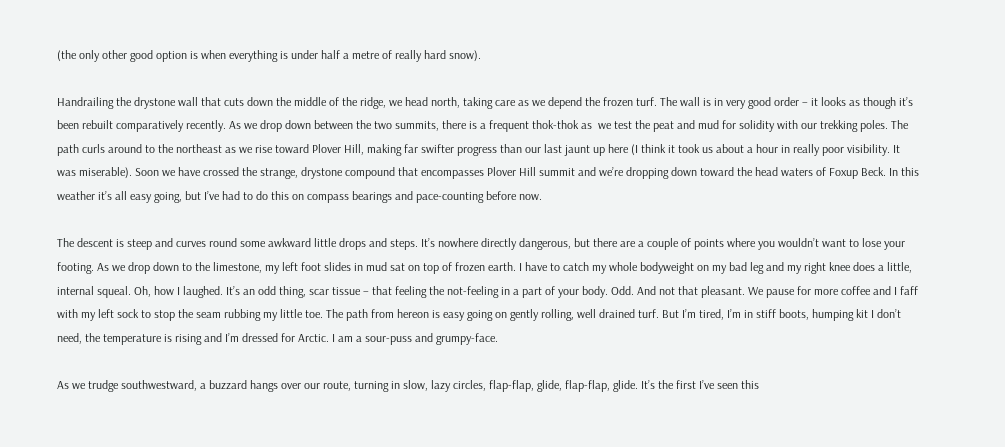(the only other good option is when everything is under half a metre of really hard snow).

Handrailing the drystone wall that cuts down the middle of the ridge, we head north, taking care as we depend the frozen turf. The wall is in very good order – it looks as though it’s been rebuilt comparatively recently. As we drop down between the two summits, there is a frequent thok-thok as  we test the peat and mud for solidity with our trekking poles. The path curls around to the northeast as we rise toward Plover Hill, making far swifter progress than our last jaunt up here (I think it took us about a hour in really poor visibility. It was miserable). Soon we have crossed the strange, drystone compound that encompasses Plover Hill summit and we’re dropping down toward the head waters of Foxup Beck. In this weather it’s all easy going, but I’ve had to do this on compass bearings and pace-counting before now.

The descent is steep and curves round some awkward little drops and steps. It’s nowhere directly dangerous, but there are a couple of points where you wouldn’t want to lose your footing. As we drop down to the limestone, my left foot slides in mud sat on top of frozen earth. I have to catch my whole bodyweight on my bad leg and my right knee does a little, internal squeal. Oh, how I laughed. It’s an odd thing, scar tissue – that feeling the not-feeling in a part of your body. Odd. And not that pleasant. We pause for more coffee and I faff with my left sock to stop the seam rubbing my little toe. The path from hereon is easy going on gently rolling, well drained turf. But I’m tired, I’m in stiff boots, humping kit I don’t need, the temperature is rising and I’m dressed for Arctic. I am a sour-puss and grumpy-face.

As we trudge southwestward, a buzzard hangs over our route, turning in slow, lazy circles, flap-flap, glide, flap-flap, glide. It’s the first I’ve seen this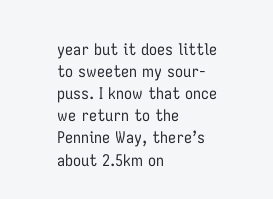year but it does little to sweeten my sour-puss. I know that once we return to the Pennine Way, there’s about 2.5km on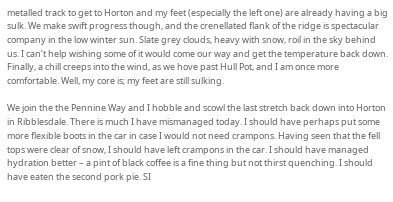metalled track to get to Horton and my feet (especially the left one) are already having a big sulk. We make swift progress though, and the crenellated flank of the ridge is spectacular company in the low winter sun. Slate grey clouds, heavy with snow, roil in the sky behind us. I can’t help wishing some of it would come our way and get the temperature back down. Finally, a chill creeps into the wind, as we hove past Hull Pot, and I am once more comfortable. Well, my core is; my feet are still sulking.

We join the the Pennine Way and I hobble and scowl the last stretch back down into Horton in Ribblesdale. There is much I have mismanaged today. I should have perhaps put some more flexible boots in the car in case I would not need crampons. Having seen that the fell tops were clear of snow, I should have left crampons in the car. I should have managed hydration better – a pint of black coffee is a fine thing but not thirst quenching. I should have eaten the second pork pie. SI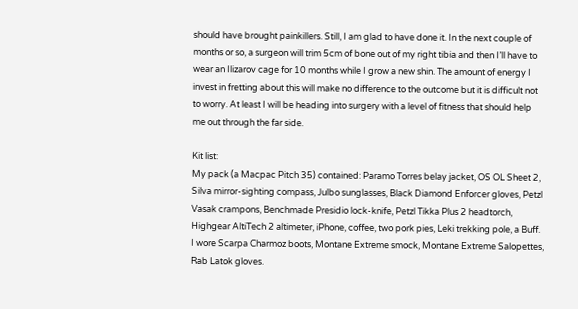should have brought painkillers. Still, I am glad to have done it. In the next couple of months or so, a surgeon will trim 5cm of bone out of my right tibia and then I’ll have to wear an Ilizarov cage for 10 months while I grow a new shin. The amount of energy I invest in fretting about this will make no difference to the outcome but it is difficult not to worry. At least I will be heading into surgery with a level of fitness that should help me out through the far side.

Kit list:
My pack (a Macpac Pitch 35) contained: Paramo Torres belay jacket, OS OL Sheet 2, Silva mirror-sighting compass, Julbo sunglasses, Black Diamond Enforcer gloves, Petzl Vasak crampons, Benchmade Presidio lock-knife, Petzl Tikka Plus 2 headtorch, Highgear AltiTech 2 altimeter, iPhone, coffee, two pork pies, Leki trekking pole, a Buff. I wore Scarpa Charmoz boots, Montane Extreme smock, Montane Extreme Salopettes, Rab Latok gloves.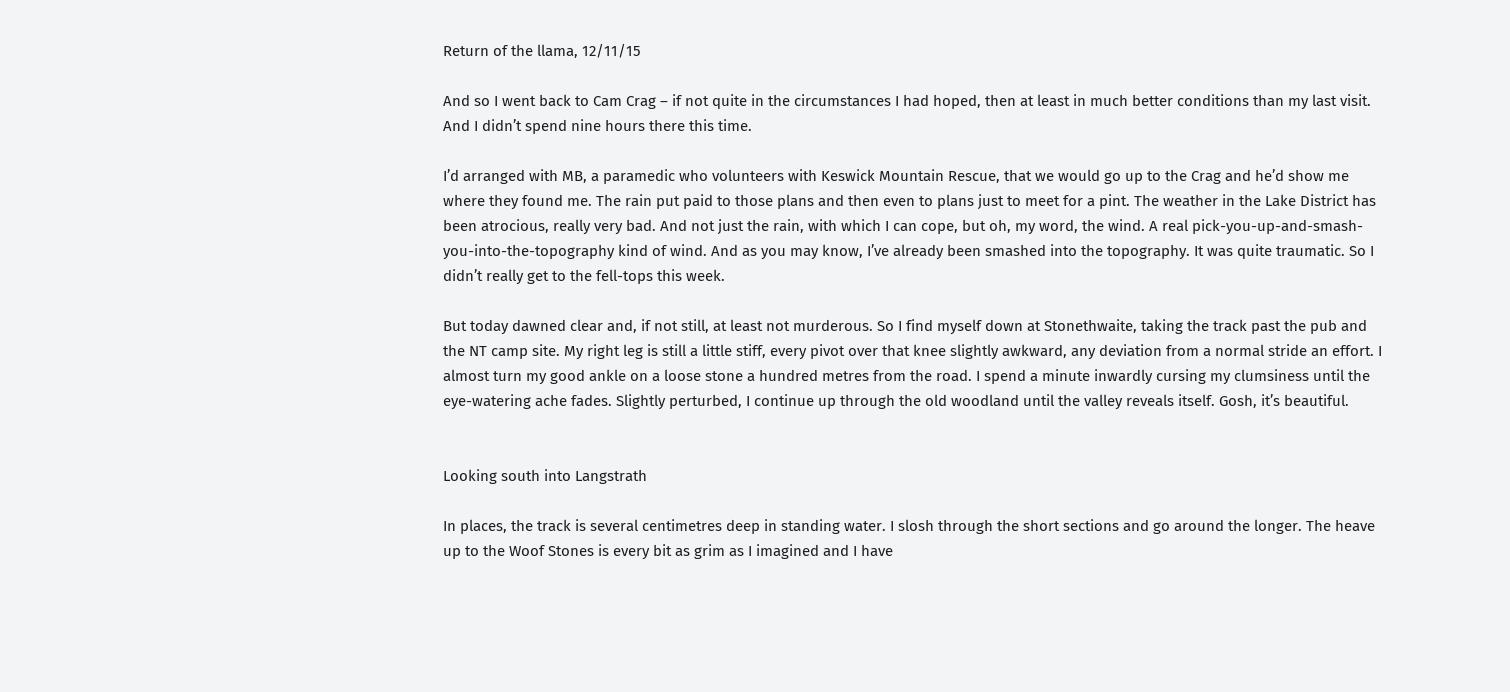Return of the llama, 12/11/15

And so I went back to Cam Crag – if not quite in the circumstances I had hoped, then at least in much better conditions than my last visit. And I didn’t spend nine hours there this time.

I’d arranged with MB, a paramedic who volunteers with Keswick Mountain Rescue, that we would go up to the Crag and he’d show me where they found me. The rain put paid to those plans and then even to plans just to meet for a pint. The weather in the Lake District has been atrocious, really very bad. And not just the rain, with which I can cope, but oh, my word, the wind. A real pick-you-up-and-smash-you-into-the-topography kind of wind. And as you may know, I’ve already been smashed into the topography. It was quite traumatic. So I didn’t really get to the fell-tops this week.

But today dawned clear and, if not still, at least not murderous. So I find myself down at Stonethwaite, taking the track past the pub and the NT camp site. My right leg is still a little stiff, every pivot over that knee slightly awkward, any deviation from a normal stride an effort. I almost turn my good ankle on a loose stone a hundred metres from the road. I spend a minute inwardly cursing my clumsiness until the eye-watering ache fades. Slightly perturbed, I continue up through the old woodland until the valley reveals itself. Gosh, it’s beautiful.


Looking south into Langstrath

In places, the track is several centimetres deep in standing water. I slosh through the short sections and go around the longer. The heave up to the Woof Stones is every bit as grim as I imagined and I have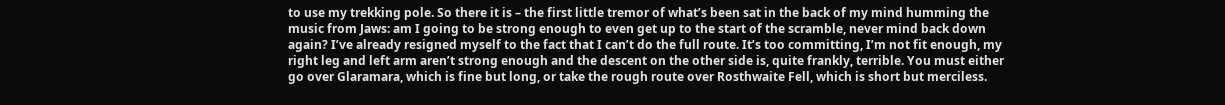to use my trekking pole. So there it is – the first little tremor of what’s been sat in the back of my mind humming the music from Jaws: am I going to be strong enough to even get up to the start of the scramble, never mind back down again? I’ve already resigned myself to the fact that I can’t do the full route. It’s too committing, I’m not fit enough, my right leg and left arm aren’t strong enough and the descent on the other side is, quite frankly, terrible. You must either go over Glaramara, which is fine but long, or take the rough route over Rosthwaite Fell, which is short but merciless.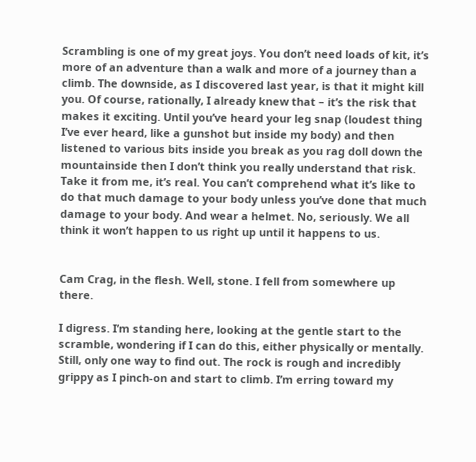Scrambling is one of my great joys. You don’t need loads of kit, it’s more of an adventure than a walk and more of a journey than a climb. The downside, as I discovered last year, is that it might kill you. Of course, rationally, I already knew that – it’s the risk that makes it exciting. Until you’ve heard your leg snap (loudest thing I’ve ever heard, like a gunshot but inside my body) and then listened to various bits inside you break as you rag doll down the mountainside then I don’t think you really understand that risk. Take it from me, it’s real. You can’t comprehend what it’s like to do that much damage to your body unless you’ve done that much damage to your body. And wear a helmet. No, seriously. We all think it won’t happen to us right up until it happens to us.


Cam Crag, in the flesh. Well, stone. I fell from somewhere up there.

I digress. I’m standing here, looking at the gentle start to the scramble, wondering if I can do this, either physically or mentally. Still, only one way to find out. The rock is rough and incredibly grippy as I pinch-on and start to climb. I’m erring toward my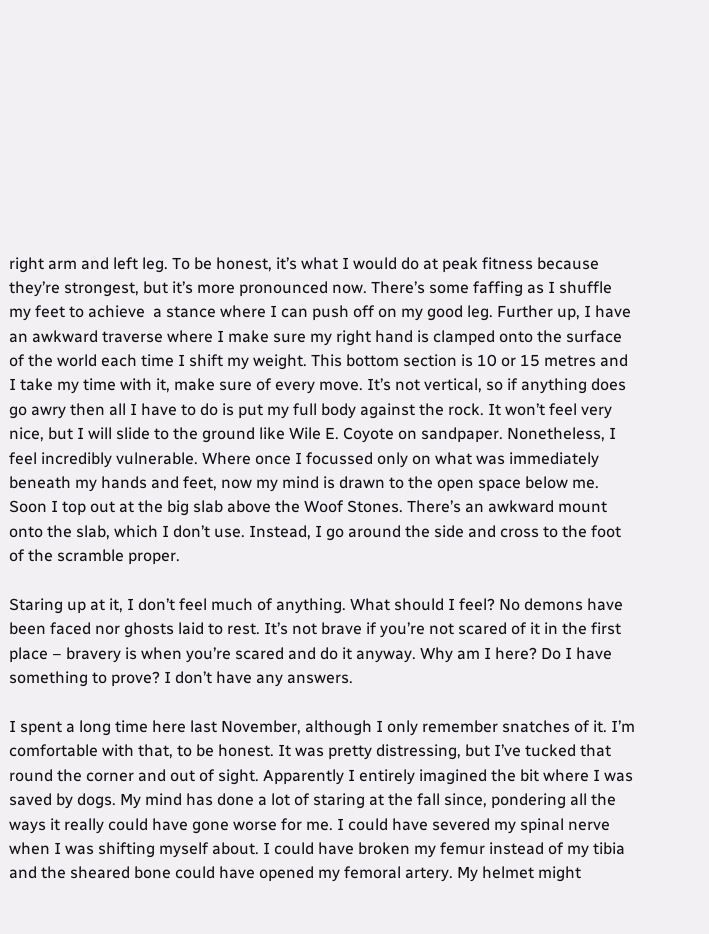right arm and left leg. To be honest, it’s what I would do at peak fitness because they’re strongest, but it’s more pronounced now. There’s some faffing as I shuffle my feet to achieve  a stance where I can push off on my good leg. Further up, I have an awkward traverse where I make sure my right hand is clamped onto the surface of the world each time I shift my weight. This bottom section is 10 or 15 metres and I take my time with it, make sure of every move. It’s not vertical, so if anything does go awry then all I have to do is put my full body against the rock. It won’t feel very nice, but I will slide to the ground like Wile E. Coyote on sandpaper. Nonetheless, I feel incredibly vulnerable. Where once I focussed only on what was immediately beneath my hands and feet, now my mind is drawn to the open space below me.  Soon I top out at the big slab above the Woof Stones. There’s an awkward mount onto the slab, which I don’t use. Instead, I go around the side and cross to the foot of the scramble proper.

Staring up at it, I don’t feel much of anything. What should I feel? No demons have been faced nor ghosts laid to rest. It’s not brave if you’re not scared of it in the first place – bravery is when you’re scared and do it anyway. Why am I here? Do I have something to prove? I don’t have any answers.

I spent a long time here last November, although I only remember snatches of it. I’m comfortable with that, to be honest. It was pretty distressing, but I’ve tucked that round the corner and out of sight. Apparently I entirely imagined the bit where I was saved by dogs. My mind has done a lot of staring at the fall since, pondering all the ways it really could have gone worse for me. I could have severed my spinal nerve when I was shifting myself about. I could have broken my femur instead of my tibia and the sheared bone could have opened my femoral artery. My helmet might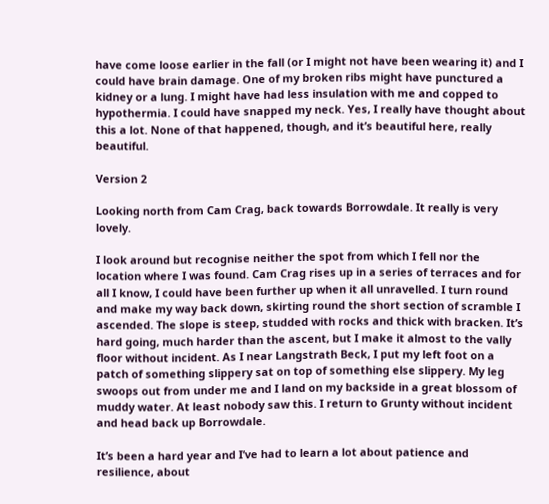have come loose earlier in the fall (or I might not have been wearing it) and I could have brain damage. One of my broken ribs might have punctured a kidney or a lung. I might have had less insulation with me and copped to hypothermia. I could have snapped my neck. Yes, I really have thought about this a lot. None of that happened, though, and it’s beautiful here, really beautiful.

Version 2

Looking north from Cam Crag, back towards Borrowdale. It really is very lovely.

I look around but recognise neither the spot from which I fell nor the location where I was found. Cam Crag rises up in a series of terraces and for all I know, I could have been further up when it all unravelled. I turn round and make my way back down, skirting round the short section of scramble I ascended. The slope is steep, studded with rocks and thick with bracken. It’s hard going, much harder than the ascent, but I make it almost to the vally floor without incident. As I near Langstrath Beck, I put my left foot on a patch of something slippery sat on top of something else slippery. My leg swoops out from under me and I land on my backside in a great blossom of muddy water. At least nobody saw this. I return to Grunty without incident and head back up Borrowdale.

It’s been a hard year and I’ve had to learn a lot about patience and resilience, about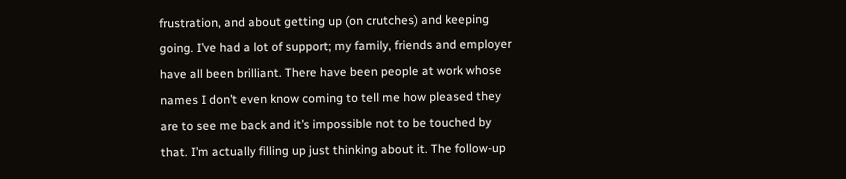frustration, and about getting up (on crutches) and keeping going. I’ve had a lot of support; my family, friends and employer have all been brilliant. There have been people at work whose names I don’t even know coming to tell me how pleased they are to see me back and it’s impossible not to be touched by that. I’m actually filling up just thinking about it. The follow-up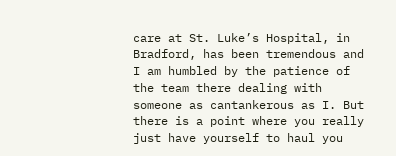care at St. Luke’s Hospital, in Bradford, has been tremendous and I am humbled by the patience of the team there dealing with someone as cantankerous as I. But there is a point where you really just have yourself to haul you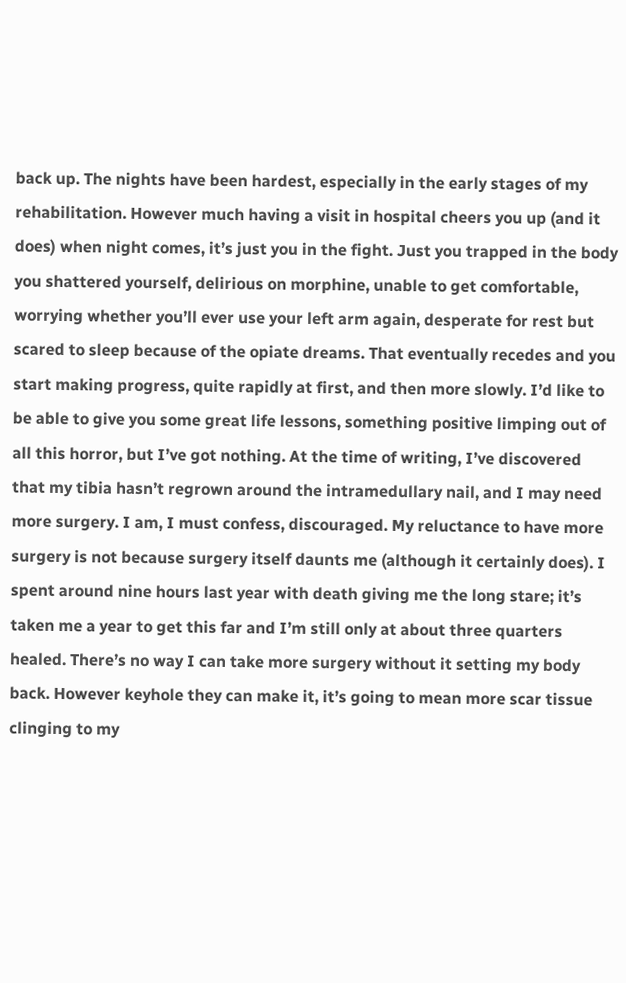back up. The nights have been hardest, especially in the early stages of my rehabilitation. However much having a visit in hospital cheers you up (and it does) when night comes, it’s just you in the fight. Just you trapped in the body you shattered yourself, delirious on morphine, unable to get comfortable, worrying whether you’ll ever use your left arm again, desperate for rest but scared to sleep because of the opiate dreams. That eventually recedes and you start making progress, quite rapidly at first, and then more slowly. I’d like to be able to give you some great life lessons, something positive limping out of all this horror, but I’ve got nothing. At the time of writing, I’ve discovered that my tibia hasn’t regrown around the intramedullary nail, and I may need more surgery. I am, I must confess, discouraged. My reluctance to have more surgery is not because surgery itself daunts me (although it certainly does). I spent around nine hours last year with death giving me the long stare; it’s taken me a year to get this far and I’m still only at about three quarters healed. There’s no way I can take more surgery without it setting my body back. However keyhole they can make it, it’s going to mean more scar tissue clinging to my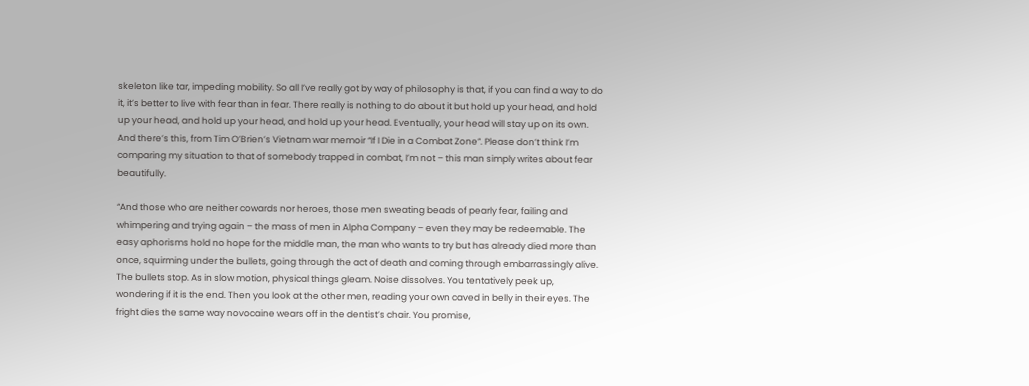skeleton like tar, impeding mobility. So all I’ve really got by way of philosophy is that, if you can find a way to do it, it’s better to live with fear than in fear. There really is nothing to do about it but hold up your head, and hold up your head, and hold up your head, and hold up your head. Eventually, your head will stay up on its own.  And there’s this, from Tim O’Brien’s Vietnam war memoir “If I Die in a Combat Zone”. Please don’t think I’m comparing my situation to that of somebody trapped in combat, I’m not – this man simply writes about fear beautifully.

“And those who are neither cowards nor heroes, those men sweating beads of pearly fear, failing and whimpering and trying again – the mass of men in Alpha Company – even they may be redeemable. The easy aphorisms hold no hope for the middle man, the man who wants to try but has already died more than once, squirming under the bullets, going through the act of death and coming through embarrassingly alive. The bullets stop. As in slow motion, physical things gleam. Noise dissolves. You tentatively peek up, wondering if it is the end. Then you look at the other men, reading your own caved in belly in their eyes. The fright dies the same way novocaine wears off in the dentist’s chair. You promise,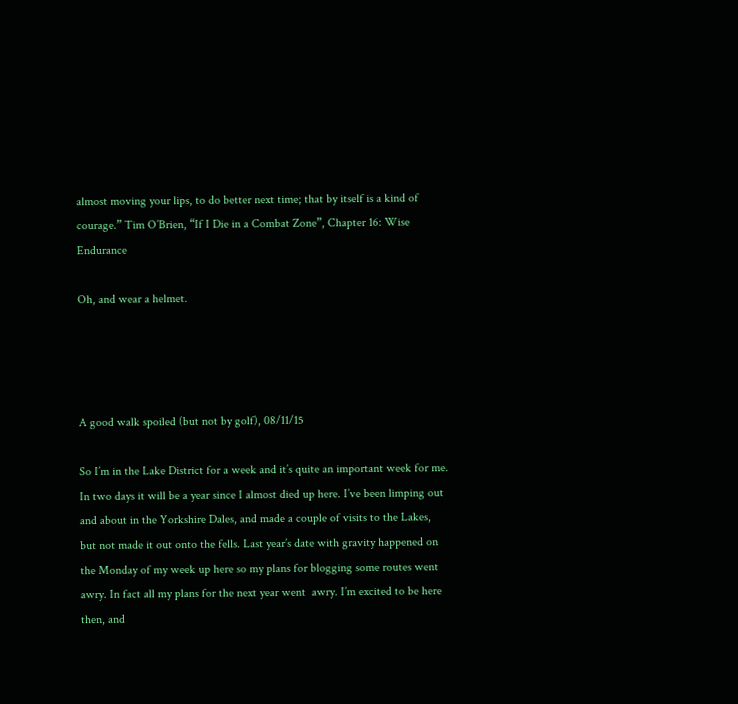almost moving your lips, to do better next time; that by itself is a kind of courage.” Tim O’Brien, “If I Die in a Combat Zone”, Chapter 16: Wise Endurance

Oh, and wear a helmet.




A good walk spoiled (but not by golf), 08/11/15

So I’m in the Lake District for a week and it’s quite an important week for me. In two days it will be a year since I almost died up here. I’ve been limping out and about in the Yorkshire Dales, and made a couple of visits to the Lakes, but not made it out onto the fells. Last year’s date with gravity happened on the Monday of my week up here so my plans for blogging some routes went awry. In fact all my plans for the next year went  awry. I’m excited to be here then, and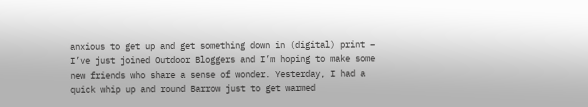anxious to get up and get something down in (digital) print – I’ve just joined Outdoor Bloggers and I’m hoping to make some new friends who share a sense of wonder. Yesterday, I had a quick whip up and round Barrow just to get warmed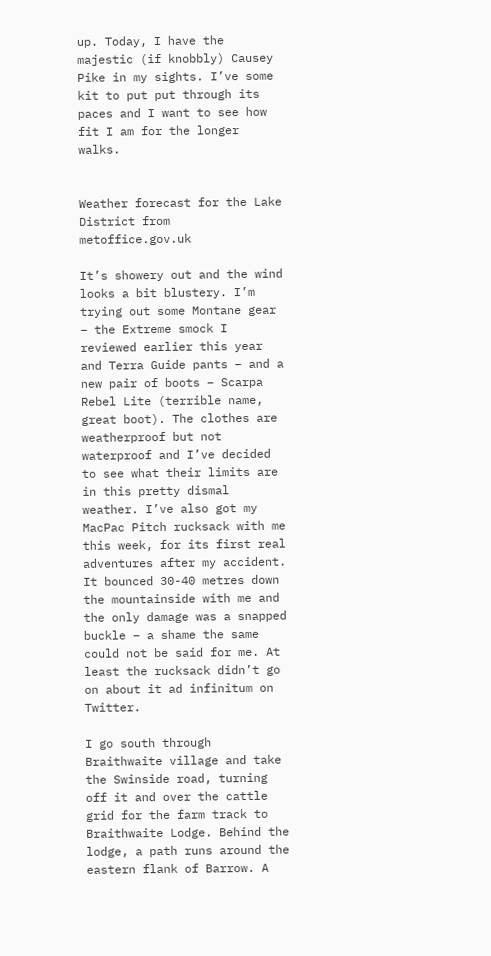up. Today, I have the majestic (if knobbly) Causey Pike in my sights. I’ve some kit to put put through its paces and I want to see how fit I am for the longer walks.


Weather forecast for the Lake District from metoffice.gov.uk

It’s showery out and the wind looks a bit blustery. I’m trying out some Montane gear – the Extreme smock I reviewed earlier this year and Terra Guide pants – and a new pair of boots – Scarpa Rebel Lite (terrible name, great boot). The clothes are weatherproof but not waterproof and I’ve decided to see what their limits are in this pretty dismal weather. I’ve also got my MacPac Pitch rucksack with me this week, for its first real adventures after my accident. It bounced 30-40 metres down the mountainside with me and the only damage was a snapped buckle – a shame the same could not be said for me. At least the rucksack didn’t go on about it ad infinitum on Twitter.

I go south through Braithwaite village and take the Swinside road, turning off it and over the cattle grid for the farm track to Braithwaite Lodge. Behind the lodge, a path runs around the eastern flank of Barrow. A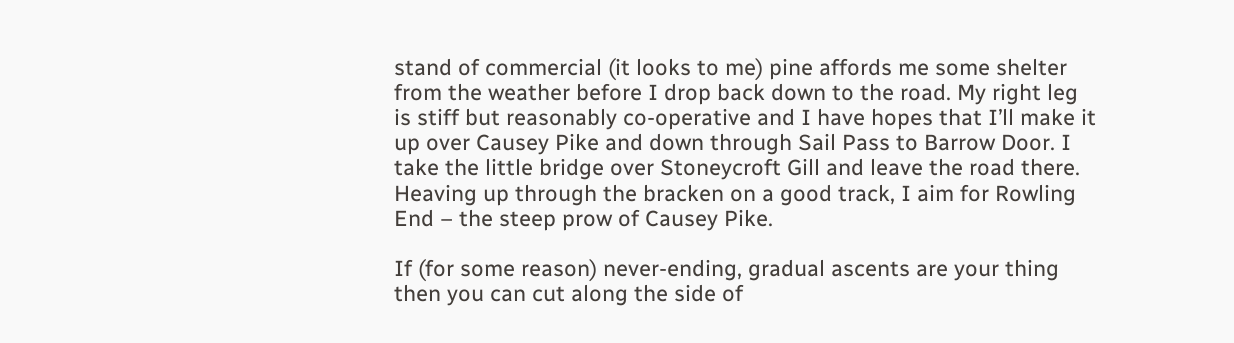stand of commercial (it looks to me) pine affords me some shelter from the weather before I drop back down to the road. My right leg is stiff but reasonably co-operative and I have hopes that I’ll make it up over Causey Pike and down through Sail Pass to Barrow Door. I take the little bridge over Stoneycroft Gill and leave the road there. Heaving up through the bracken on a good track, I aim for Rowling End – the steep prow of Causey Pike.

If (for some reason) never-ending, gradual ascents are your thing then you can cut along the side of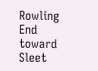Rowling End toward Sleet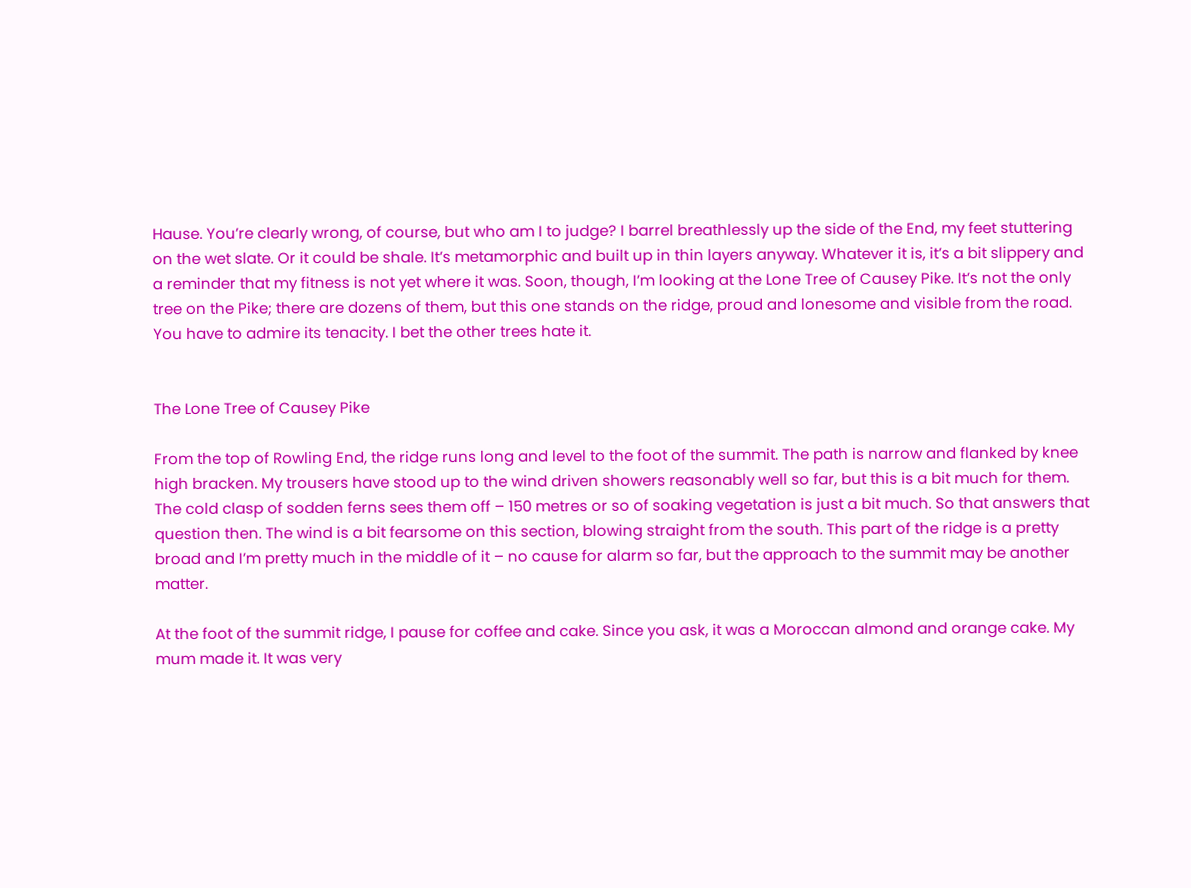Hause. You’re clearly wrong, of course, but who am I to judge? I barrel breathlessly up the side of the End, my feet stuttering on the wet slate. Or it could be shale. It’s metamorphic and built up in thin layers anyway. Whatever it is, it’s a bit slippery and a reminder that my fitness is not yet where it was. Soon, though, I’m looking at the Lone Tree of Causey Pike. It’s not the only tree on the Pike; there are dozens of them, but this one stands on the ridge, proud and lonesome and visible from the road. You have to admire its tenacity. I bet the other trees hate it.


The Lone Tree of Causey Pike

From the top of Rowling End, the ridge runs long and level to the foot of the summit. The path is narrow and flanked by knee high bracken. My trousers have stood up to the wind driven showers reasonably well so far, but this is a bit much for them. The cold clasp of sodden ferns sees them off – 150 metres or so of soaking vegetation is just a bit much. So that answers that question then. The wind is a bit fearsome on this section, blowing straight from the south. This part of the ridge is a pretty broad and I’m pretty much in the middle of it – no cause for alarm so far, but the approach to the summit may be another matter.

At the foot of the summit ridge, I pause for coffee and cake. Since you ask, it was a Moroccan almond and orange cake. My mum made it. It was very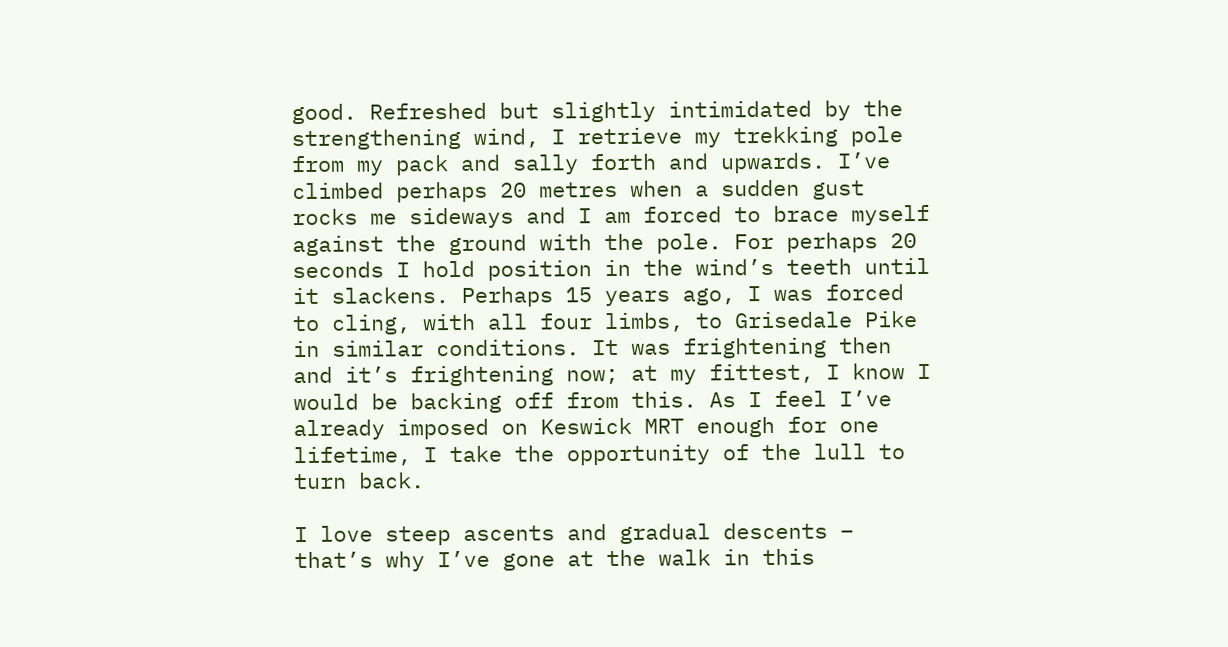good. Refreshed but slightly intimidated by the strengthening wind, I retrieve my trekking pole from my pack and sally forth and upwards. I’ve climbed perhaps 20 metres when a sudden gust rocks me sideways and I am forced to brace myself against the ground with the pole. For perhaps 20 seconds I hold position in the wind’s teeth until it slackens. Perhaps 15 years ago, I was forced to cling, with all four limbs, to Grisedale Pike in similar conditions. It was frightening then and it’s frightening now; at my fittest, I know I would be backing off from this. As I feel I’ve already imposed on Keswick MRT enough for one lifetime, I take the opportunity of the lull to turn back.

I love steep ascents and gradual descents – that’s why I’ve gone at the walk in this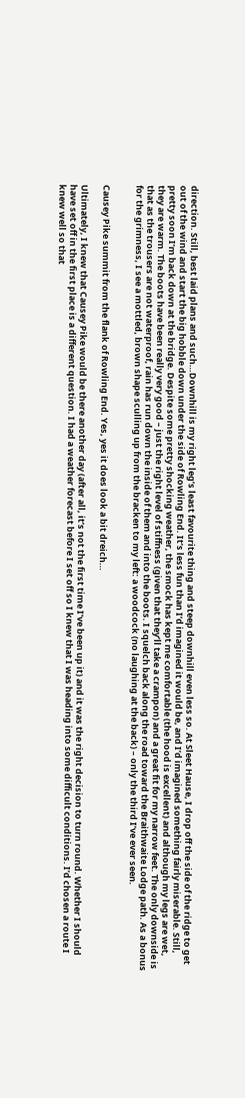direction. Still, best laid plans and such…Downhill is my right leg’s least favourite thing and steep downhill even less so. At Sleet Hause, I drop off the side of the ridge to get out of the wind and start the big hobble down under the side of Rowling End. It’s less fun than I’d imagined it would be, and I’d imagined something fairly miserable. Still, pretty soon I’m back down at the bridge. Despite some pretty shocking weather, the smock has kept me comfortable (the hood is excellent) and although my legs are wet, they are warm. The boots have been really very good – just the right level of stiffness (given that they’ll take a crampon) and a great fit for my narrow feet. The only downside is that as the trousers are not waterproof, rain has run down the inside of them and into the boots. I squelch back along the road toward the Braithwaite Lodge path. As a bonus for the grimness, I see a mottled, brown shape sculling up from the bracken to my left: a woodcock (no laughing at the back) – only the third I’ve ever seen.


Causey Pike summit from the flank of Rowling End. Yes, yes it does look a bit dreich…

Ultimately, I knew that Causey Pike would be there another day (after all, it’s not the first time I’ve been up it) and it was the right decision to turn round. Whether I should have set off in the first place is a different question. I had a weather forecast before I set off so I knew that I was heading into some difficult conditions. I’d chosen a route I knew well so that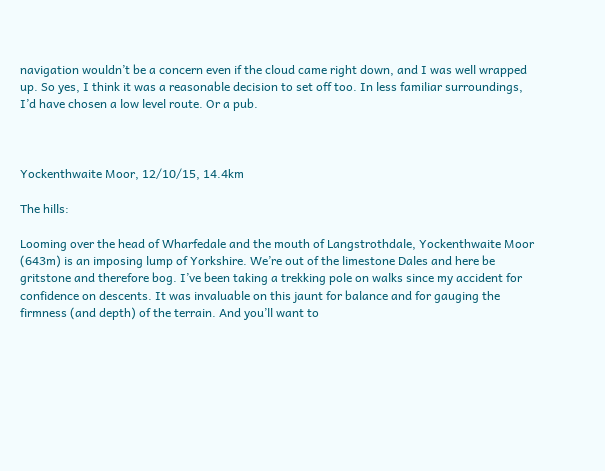navigation wouldn’t be a concern even if the cloud came right down, and I was well wrapped up. So yes, I think it was a reasonable decision to set off too. In less familiar surroundings, I’d have chosen a low level route. Or a pub.



Yockenthwaite Moor, 12/10/15, 14.4km

The hills:

Looming over the head of Wharfedale and the mouth of Langstrothdale, Yockenthwaite Moor (643m) is an imposing lump of Yorkshire. We’re out of the limestone Dales and here be gritstone and therefore bog. I’ve been taking a trekking pole on walks since my accident for confidence on descents. It was invaluable on this jaunt for balance and for gauging the firmness (and depth) of the terrain. And you’ll want to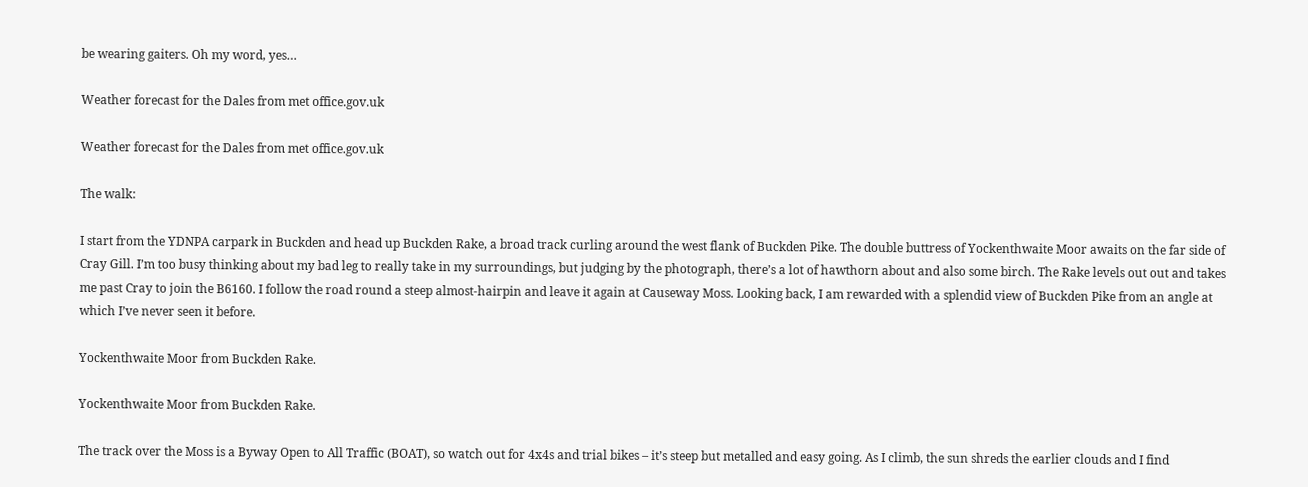be wearing gaiters. Oh my word, yes…

Weather forecast for the Dales from met office.gov.uk

Weather forecast for the Dales from met office.gov.uk

The walk:

I start from the YDNPA carpark in Buckden and head up Buckden Rake, a broad track curling around the west flank of Buckden Pike. The double buttress of Yockenthwaite Moor awaits on the far side of Cray Gill. I’m too busy thinking about my bad leg to really take in my surroundings, but judging by the photograph, there’s a lot of hawthorn about and also some birch. The Rake levels out out and takes me past Cray to join the B6160. I follow the road round a steep almost-hairpin and leave it again at Causeway Moss. Looking back, I am rewarded with a splendid view of Buckden Pike from an angle at which I’ve never seen it before.

Yockenthwaite Moor from Buckden Rake.

Yockenthwaite Moor from Buckden Rake.

The track over the Moss is a Byway Open to All Traffic (BOAT), so watch out for 4x4s and trial bikes – it’s steep but metalled and easy going. As I climb, the sun shreds the earlier clouds and I find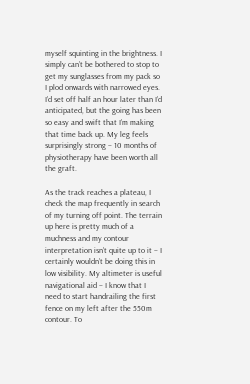myself squinting in the brightness. I simply can’t be bothered to stop to get my sunglasses from my pack so I plod onwards with narrowed eyes. I’d set off half an hour later than I’d anticipated, but the going has been so easy and swift that I’m making that time back up. My leg feels surprisingly strong – 10 months of physiotherapy have been worth all the graft.

As the track reaches a plateau, I check the map frequently in search of my turning off point. The terrain up here is pretty much of a muchness and my contour interpretation isn’t quite up to it – I certainly wouldn’t be doing this in low visibility. My altimeter is useful navigational aid – I know that I need to start handrailing the first fence on my left after the 550m contour. To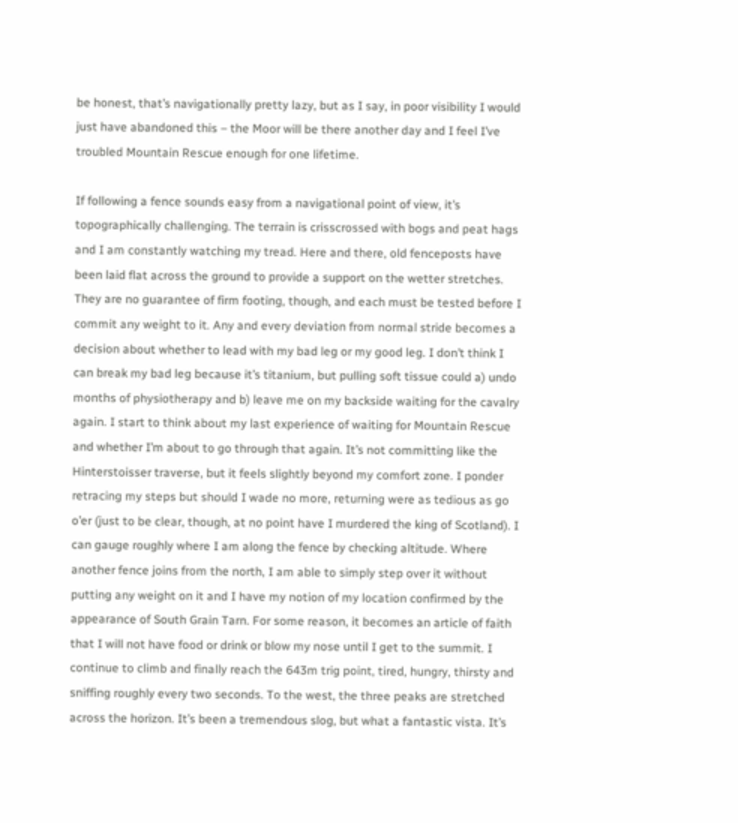be honest, that’s navigationally pretty lazy, but as I say, in poor visibility I would just have abandoned this – the Moor will be there another day and I feel I’ve troubled Mountain Rescue enough for one lifetime.

If following a fence sounds easy from a navigational point of view, it’s topographically challenging. The terrain is crisscrossed with bogs and peat hags and I am constantly watching my tread. Here and there, old fenceposts have been laid flat across the ground to provide a support on the wetter stretches. They are no guarantee of firm footing, though, and each must be tested before I commit any weight to it. Any and every deviation from normal stride becomes a decision about whether to lead with my bad leg or my good leg. I don’t think I can break my bad leg because it’s titanium, but pulling soft tissue could a) undo months of physiotherapy and b) leave me on my backside waiting for the cavalry again. I start to think about my last experience of waiting for Mountain Rescue and whether I’m about to go through that again. It’s not committing like the Hinterstoisser traverse, but it feels slightly beyond my comfort zone. I ponder retracing my steps but should I wade no more, returning were as tedious as go o’er (just to be clear, though, at no point have I murdered the king of Scotland). I can gauge roughly where I am along the fence by checking altitude. Where another fence joins from the north, I am able to simply step over it without putting any weight on it and I have my notion of my location confirmed by the appearance of South Grain Tarn. For some reason, it becomes an article of faith that I will not have food or drink or blow my nose until I get to the summit. I continue to climb and finally reach the 643m trig point, tired, hungry, thirsty and sniffing roughly every two seconds. To the west, the three peaks are stretched across the horizon. It’s been a tremendous slog, but what a fantastic vista. It’s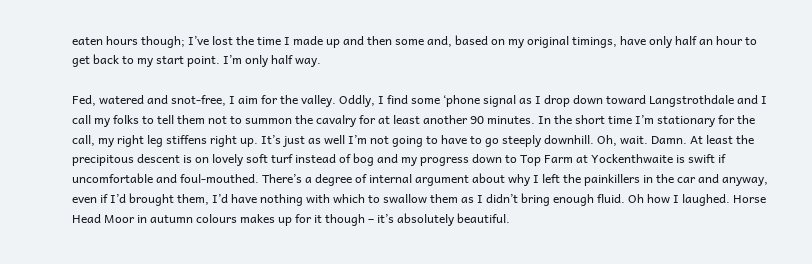eaten hours though; I’ve lost the time I made up and then some and, based on my original timings, have only half an hour to get back to my start point. I’m only half way.

Fed, watered and snot-free, I aim for the valley. Oddly, I find some ‘phone signal as I drop down toward Langstrothdale and I call my folks to tell them not to summon the cavalry for at least another 90 minutes. In the short time I’m stationary for the call, my right leg stiffens right up. It’s just as well I’m not going to have to go steeply downhill. Oh, wait. Damn. At least the precipitous descent is on lovely soft turf instead of bog and my progress down to Top Farm at Yockenthwaite is swift if uncomfortable and foul-mouthed. There’s a degree of internal argument about why I left the painkillers in the car and anyway, even if I’d brought them, I’d have nothing with which to swallow them as I didn’t bring enough fluid. Oh how I laughed. Horse Head Moor in autumn colours makes up for it though – it’s absolutely beautiful.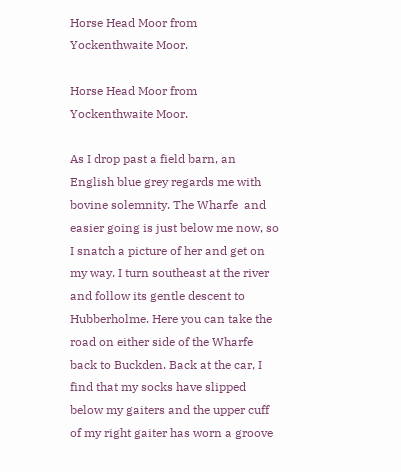Horse Head Moor from Yockenthwaite Moor.

Horse Head Moor from Yockenthwaite Moor.

As I drop past a field barn, an English blue grey regards me with bovine solemnity. The Wharfe  and easier going is just below me now, so I snatch a picture of her and get on my way. I turn southeast at the river and follow its gentle descent to Hubberholme. Here you can take the road on either side of the Wharfe back to Buckden. Back at the car, I find that my socks have slipped below my gaiters and the upper cuff of my right gaiter has worn a groove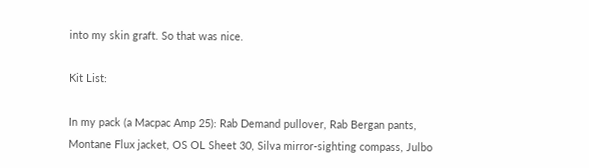into my skin graft. So that was nice.

Kit List:

In my pack (a Macpac Amp 25): Rab Demand pullover, Rab Bergan pants, Montane Flux jacket, OS OL Sheet 30, Silva mirror-sighting compass, Julbo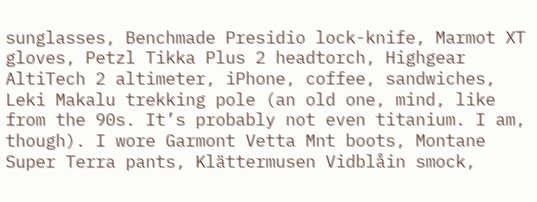sunglasses, Benchmade Presidio lock-knife, Marmot XT gloves, Petzl Tikka Plus 2 headtorch, Highgear AltiTech 2 altimeter, iPhone, coffee, sandwiches, Leki Makalu trekking pole (an old one, mind, like from the 90s. It’s probably not even titanium. I am, though). I wore Garmont Vetta Mnt boots, Montane Super Terra pants, Klättermusen Vidblåin smock,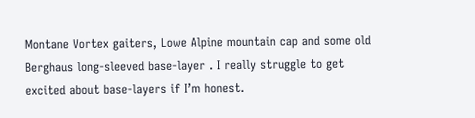Montane Vortex gaiters, Lowe Alpine mountain cap and some old Berghaus long-sleeved base-layer . I really struggle to get excited about base-layers if I’m honest.